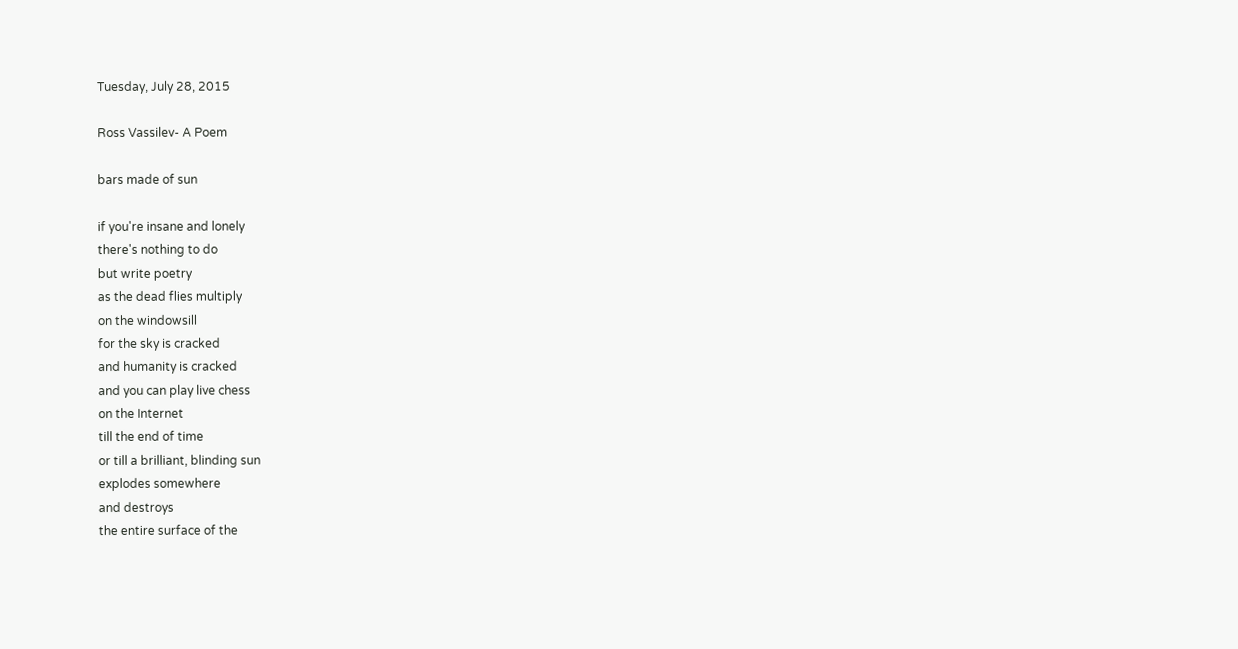Tuesday, July 28, 2015

Ross Vassilev- A Poem

bars made of sun

if you're insane and lonely
there's nothing to do
but write poetry
as the dead flies multiply
on the windowsill
for the sky is cracked
and humanity is cracked
and you can play live chess
on the Internet
till the end of time
or till a brilliant, blinding sun
explodes somewhere
and destroys
the entire surface of the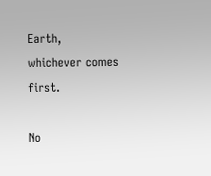Earth,
whichever comes first.

No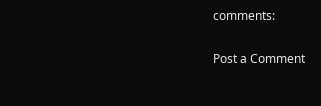comments:

Post a Comment